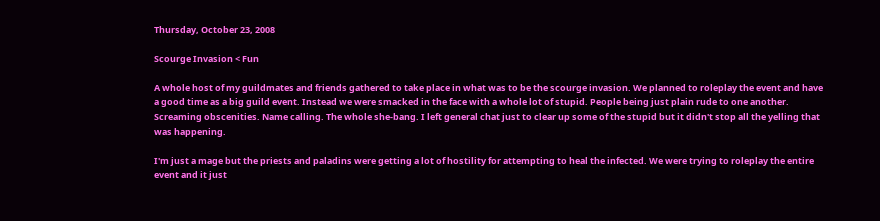Thursday, October 23, 2008

Scourge Invasion < Fun

A whole host of my guildmates and friends gathered to take place in what was to be the scourge invasion. We planned to roleplay the event and have a good time as a big guild event. Instead we were smacked in the face with a whole lot of stupid. People being just plain rude to one another. Screaming obscenities. Name calling. The whole she-bang. I left general chat just to clear up some of the stupid but it didn't stop all the yelling that was happening.

I'm just a mage but the priests and paladins were getting a lot of hostility for attempting to heal the infected. We were trying to roleplay the entire event and it just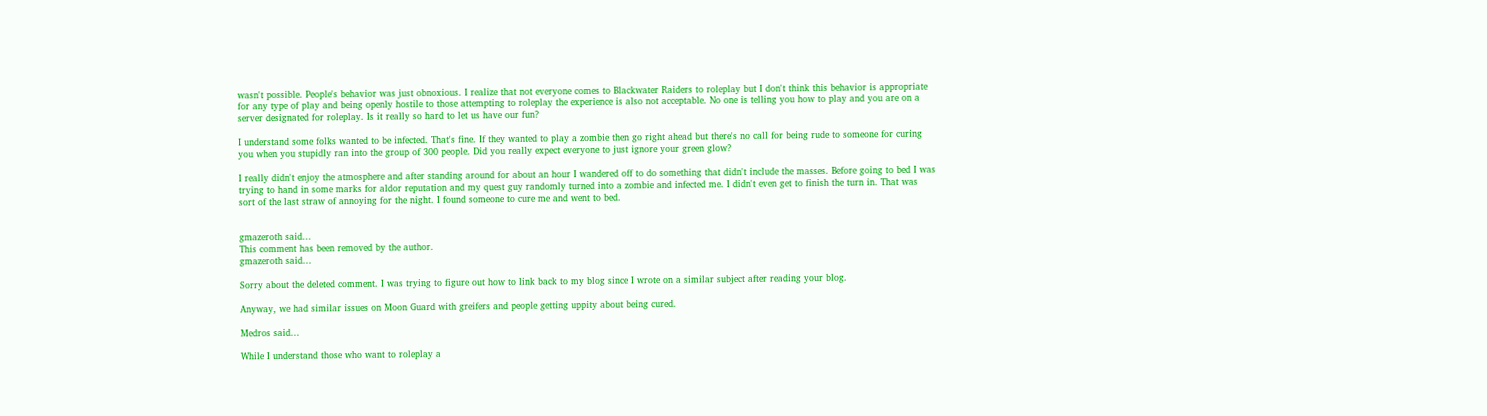wasn't possible. People's behavior was just obnoxious. I realize that not everyone comes to Blackwater Raiders to roleplay but I don't think this behavior is appropriate for any type of play and being openly hostile to those attempting to roleplay the experience is also not acceptable. No one is telling you how to play and you are on a server designated for roleplay. Is it really so hard to let us have our fun?

I understand some folks wanted to be infected. That's fine. If they wanted to play a zombie then go right ahead but there's no call for being rude to someone for curing you when you stupidly ran into the group of 300 people. Did you really expect everyone to just ignore your green glow?

I really didn't enjoy the atmosphere and after standing around for about an hour I wandered off to do something that didn't include the masses. Before going to bed I was trying to hand in some marks for aldor reputation and my quest guy randomly turned into a zombie and infected me. I didn't even get to finish the turn in. That was sort of the last straw of annoying for the night. I found someone to cure me and went to bed.


gmazeroth said...
This comment has been removed by the author.
gmazeroth said...

Sorry about the deleted comment. I was trying to figure out how to link back to my blog since I wrote on a similar subject after reading your blog.

Anyway, we had similar issues on Moon Guard with greifers and people getting uppity about being cured.

Medros said...

While I understand those who want to roleplay a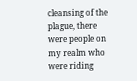cleansing of the plague, there were people on my realm who were riding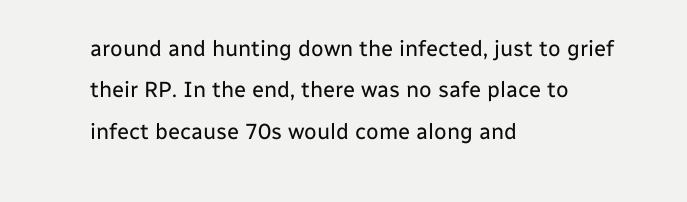around and hunting down the infected, just to grief their RP. In the end, there was no safe place to infect because 70s would come along and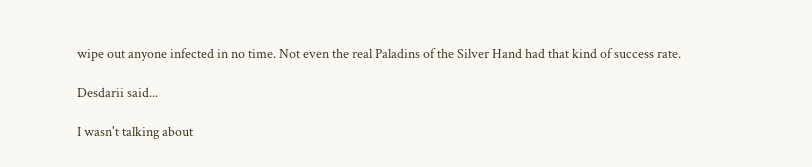wipe out anyone infected in no time. Not even the real Paladins of the Silver Hand had that kind of success rate.

Desdarii said...

I wasn't talking about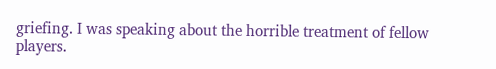griefing. I was speaking about the horrible treatment of fellow players.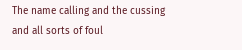The name calling and the cussing and all sorts of foul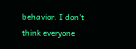behavior. I don't think everyone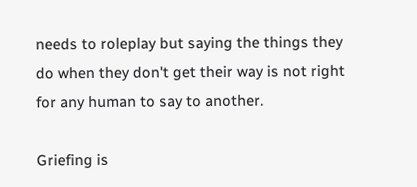needs to roleplay but saying the things they do when they don't get their way is not right for any human to say to another.

Griefing is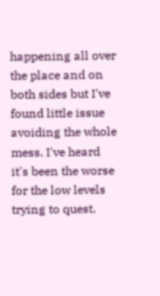happening all over the place and on both sides but I've found little issue avoiding the whole mess. I've heard it's been the worse for the low levels trying to quest.